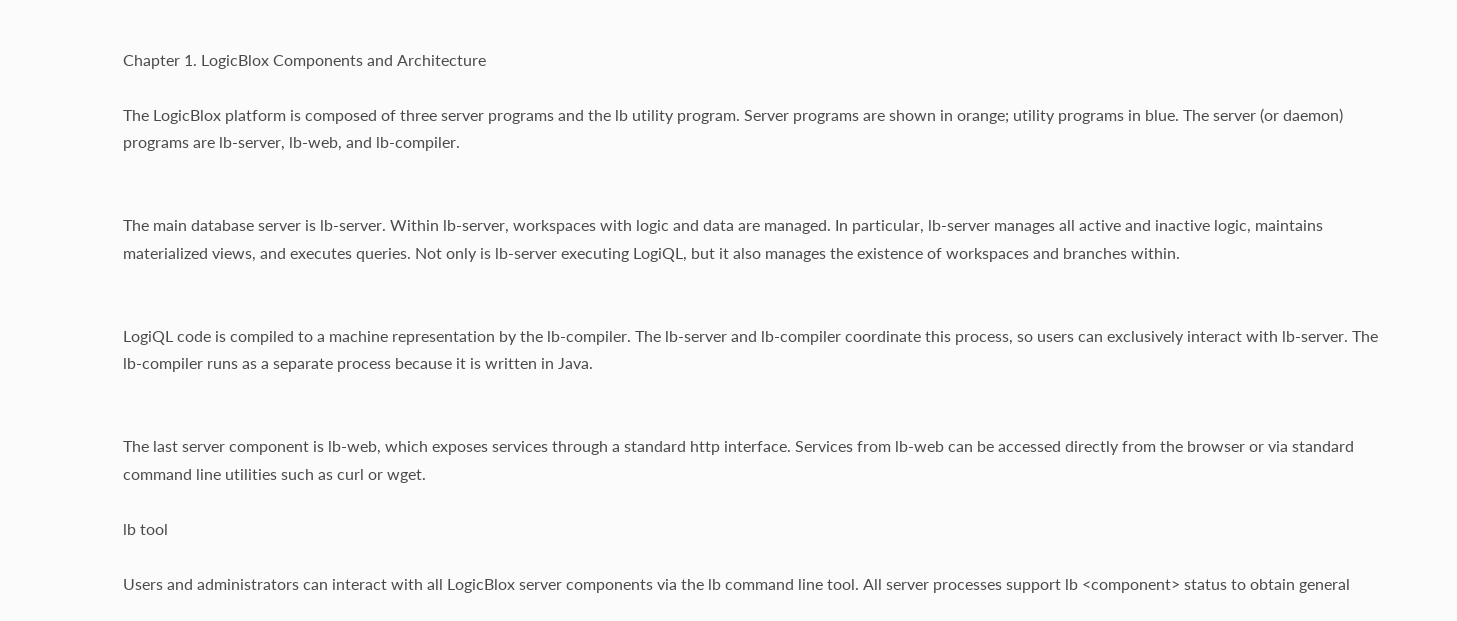Chapter 1. LogicBlox Components and Architecture

The LogicBlox platform is composed of three server programs and the lb utility program. Server programs are shown in orange; utility programs in blue. The server (or daemon) programs are lb-server, lb-web, and lb-compiler.


The main database server is lb-server. Within lb-server, workspaces with logic and data are managed. In particular, lb-server manages all active and inactive logic, maintains materialized views, and executes queries. Not only is lb-server executing LogiQL, but it also manages the existence of workspaces and branches within.


LogiQL code is compiled to a machine representation by the lb-compiler. The lb-server and lb-compiler coordinate this process, so users can exclusively interact with lb-server. The lb-compiler runs as a separate process because it is written in Java.


The last server component is lb-web, which exposes services through a standard http interface. Services from lb-web can be accessed directly from the browser or via standard command line utilities such as curl or wget.

lb tool

Users and administrators can interact with all LogicBlox server components via the lb command line tool. All server processes support lb <component> status to obtain general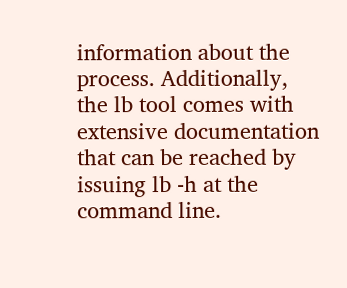information about the process. Additionally, the lb tool comes with extensive documentation that can be reached by issuing lb -h at the command line.